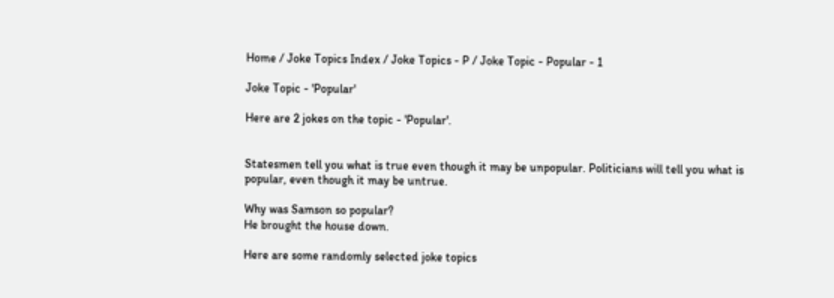Home / Joke Topics Index / Joke Topics - P / Joke Topic - Popular - 1

Joke Topic - 'Popular'

Here are 2 jokes on the topic - 'Popular'.


Statesmen tell you what is true even though it may be unpopular. Politicians will tell you what is popular, even though it may be untrue.

Why was Samson so popular?
He brought the house down.

Here are some randomly selected joke topics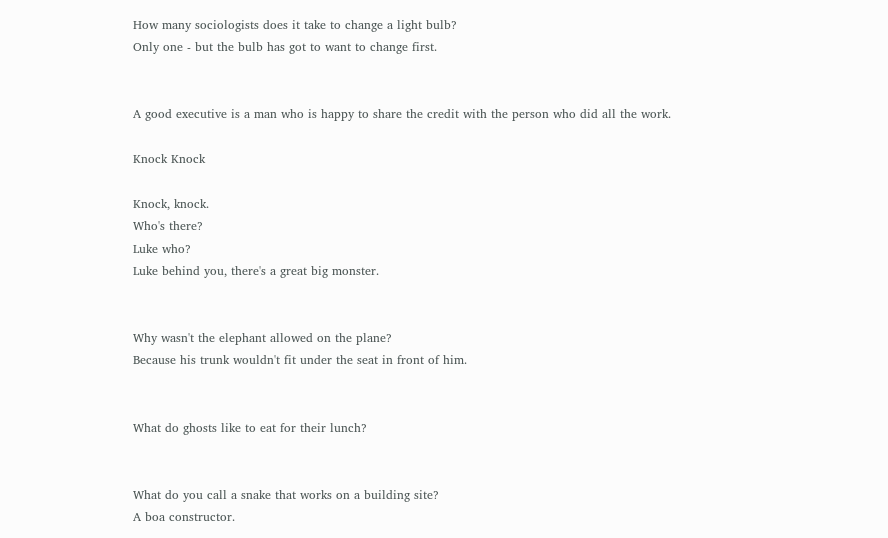How many sociologists does it take to change a light bulb?
Only one - but the bulb has got to want to change first.


A good executive is a man who is happy to share the credit with the person who did all the work.

Knock Knock

Knock, knock.
Who's there?
Luke who?
Luke behind you, there's a great big monster.


Why wasn't the elephant allowed on the plane?
Because his trunk wouldn't fit under the seat in front of him.


What do ghosts like to eat for their lunch?


What do you call a snake that works on a building site?
A boa constructor.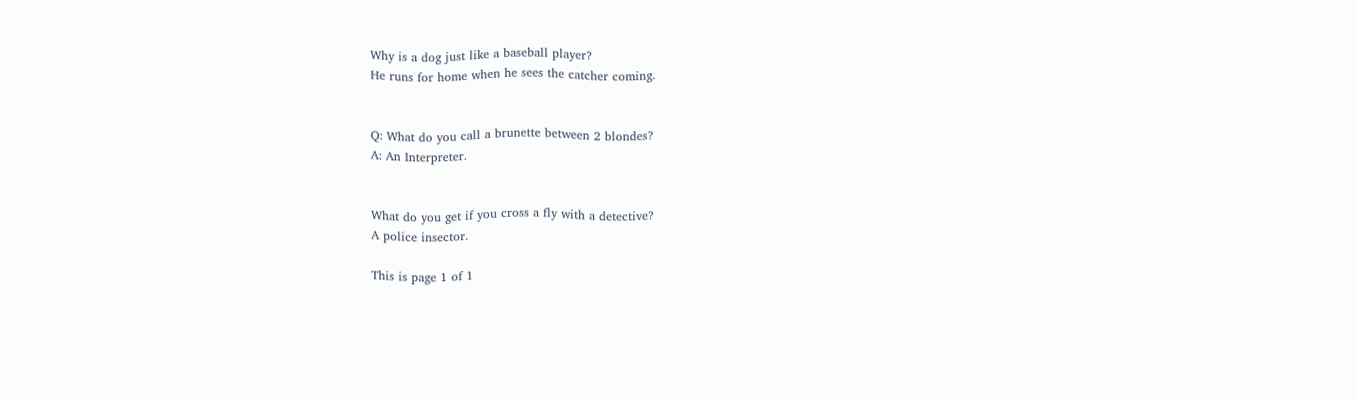Why is a dog just like a baseball player?
He runs for home when he sees the catcher coming.


Q: What do you call a brunette between 2 blondes?
A: An Interpreter.


What do you get if you cross a fly with a detective?
A police insector.

This is page 1 of 1